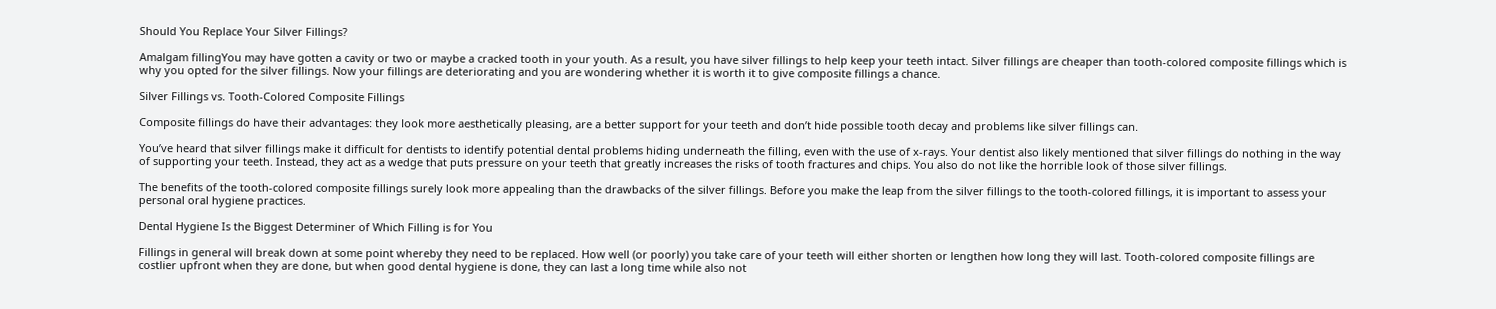Should You Replace Your Silver Fillings?

Amalgam fillingYou may have gotten a cavity or two or maybe a cracked tooth in your youth. As a result, you have silver fillings to help keep your teeth intact. Silver fillings are cheaper than tooth-colored composite fillings which is why you opted for the silver fillings. Now your fillings are deteriorating and you are wondering whether it is worth it to give composite fillings a chance.

Silver Fillings vs. Tooth-Colored Composite Fillings

Composite fillings do have their advantages: they look more aesthetically pleasing, are a better support for your teeth and don’t hide possible tooth decay and problems like silver fillings can.

You’ve heard that silver fillings make it difficult for dentists to identify potential dental problems hiding underneath the filling, even with the use of x-rays. Your dentist also likely mentioned that silver fillings do nothing in the way of supporting your teeth. Instead, they act as a wedge that puts pressure on your teeth that greatly increases the risks of tooth fractures and chips. You also do not like the horrible look of those silver fillings.

The benefits of the tooth-colored composite fillings surely look more appealing than the drawbacks of the silver fillings. Before you make the leap from the silver fillings to the tooth-colored fillings, it is important to assess your personal oral hygiene practices.

Dental Hygiene Is the Biggest Determiner of Which Filling is for You

Fillings in general will break down at some point whereby they need to be replaced. How well (or poorly) you take care of your teeth will either shorten or lengthen how long they will last. Tooth-colored composite fillings are costlier upfront when they are done, but when good dental hygiene is done, they can last a long time while also not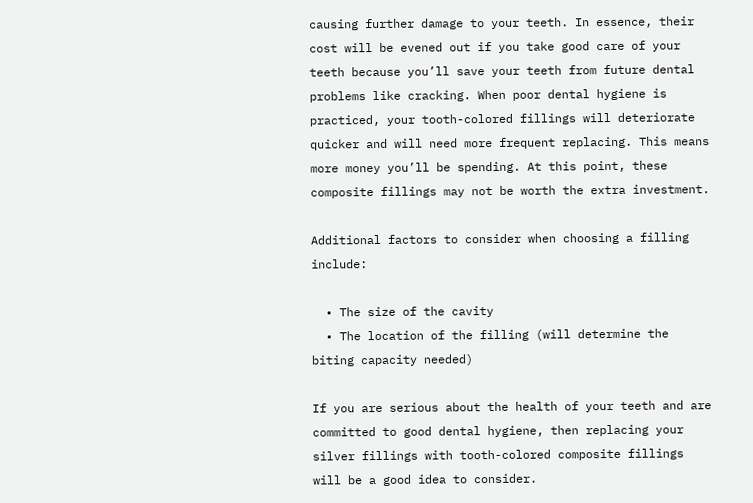causing further damage to your teeth. In essence, their cost will be evened out if you take good care of your teeth because you’ll save your teeth from future dental problems like cracking. When poor dental hygiene is practiced, your tooth-colored fillings will deteriorate quicker and will need more frequent replacing. This means more money you’ll be spending. At this point, these composite fillings may not be worth the extra investment.

Additional factors to consider when choosing a filling include:

  • The size of the cavity
  • The location of the filling (will determine the biting capacity needed)

If you are serious about the health of your teeth and are committed to good dental hygiene, then replacing your silver fillings with tooth-colored composite fillings will be a good idea to consider.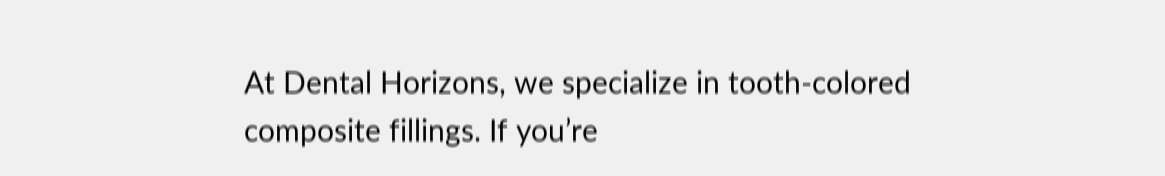At Dental Horizons, we specialize in tooth-colored composite fillings. If you’re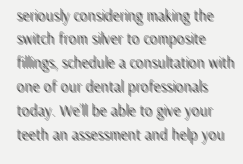seriously considering making the switch from silver to composite fillings, schedule a consultation with one of our dental professionals today. We’ll be able to give your teeth an assessment and help you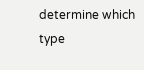determine which type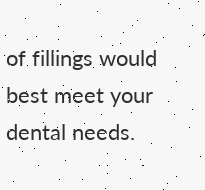of fillings would best meet your dental needs.